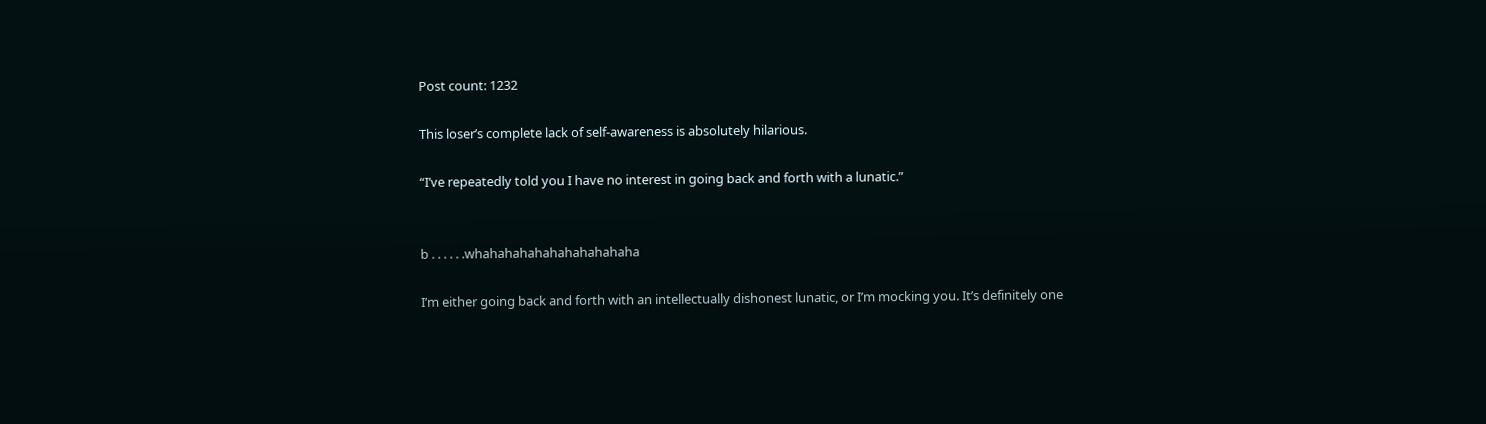Post count: 1232

This loser’s complete lack of self-awareness is absolutely hilarious.

“I’ve repeatedly told you I have no interest in going back and forth with a lunatic.”


b . . . . . .whahahahahahahahahahaha

I’m either going back and forth with an intellectually dishonest lunatic, or I’m mocking you. It’s definitely one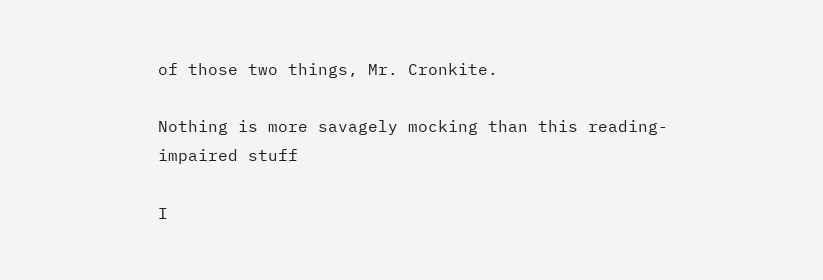of those two things, Mr. Cronkite.

Nothing is more savagely mocking than this reading-impaired stuff

I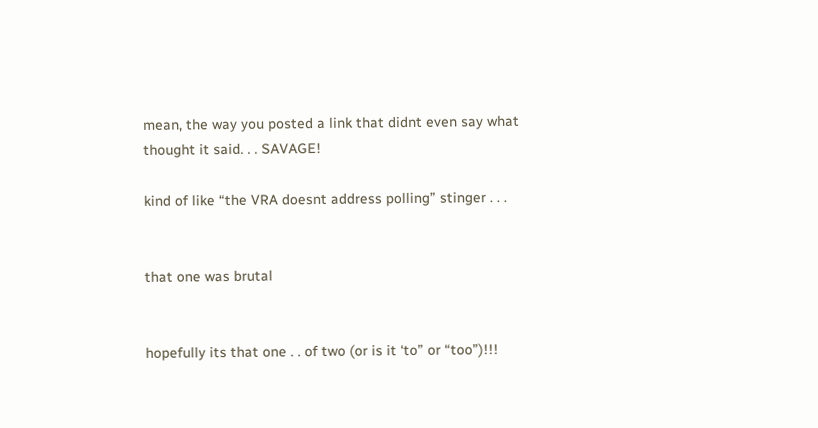mean, the way you posted a link that didnt even say what thought it said. . . SAVAGE!

kind of like “the VRA doesnt address polling” stinger . . .


that one was brutal


hopefully its that one . . of two (or is it ‘to” or “too”)!!!